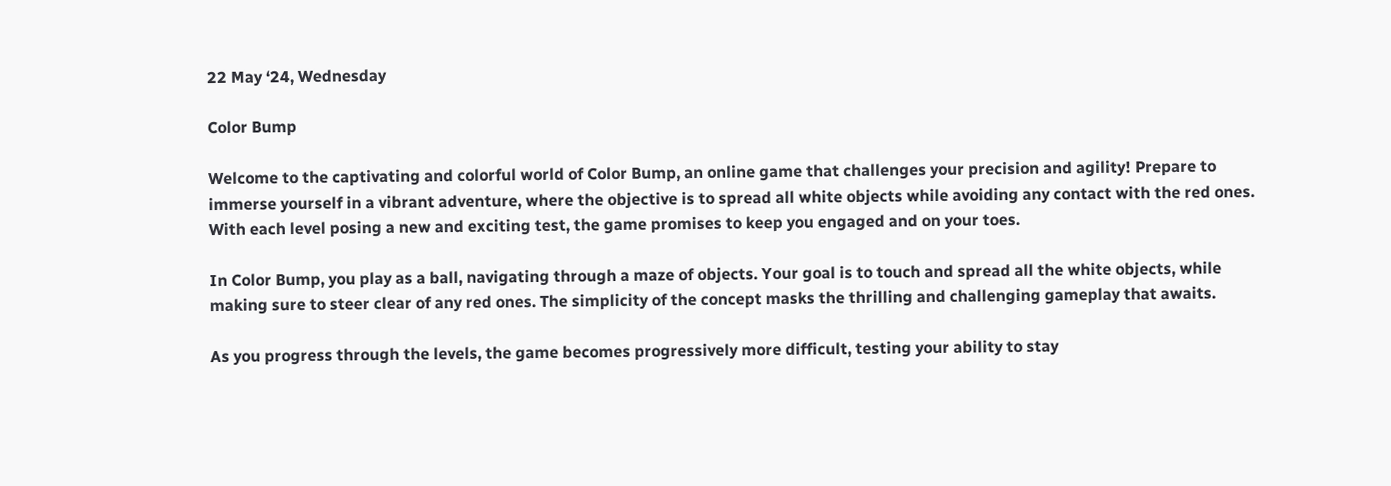22 May ‘24, Wednesday

Color Bump

Welcome to the captivating and colorful world of Color Bump, an online game that challenges your precision and agility! Prepare to immerse yourself in a vibrant adventure, where the objective is to spread all white objects while avoiding any contact with the red ones. With each level posing a new and exciting test, the game promises to keep you engaged and on your toes.

In Color Bump, you play as a ball, navigating through a maze of objects. Your goal is to touch and spread all the white objects, while making sure to steer clear of any red ones. The simplicity of the concept masks the thrilling and challenging gameplay that awaits.

As you progress through the levels, the game becomes progressively more difficult, testing your ability to stay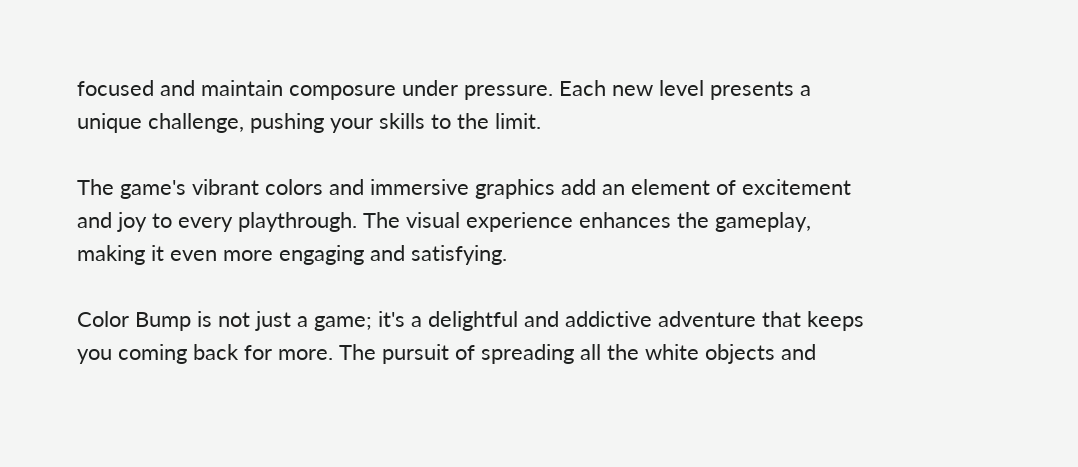focused and maintain composure under pressure. Each new level presents a unique challenge, pushing your skills to the limit.

The game's vibrant colors and immersive graphics add an element of excitement and joy to every playthrough. The visual experience enhances the gameplay, making it even more engaging and satisfying.

Color Bump is not just a game; it's a delightful and addictive adventure that keeps you coming back for more. The pursuit of spreading all the white objects and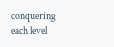conquering each level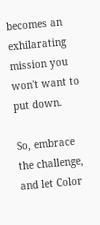becomes an exhilarating mission you won't want to put down.

So, embrace the challenge, and let Color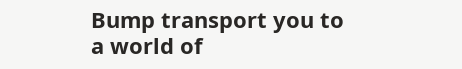Bump transport you to a world of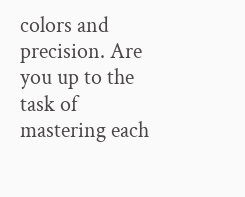colors and precision. Are you up to the task of mastering each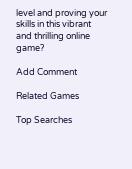level and proving your skills in this vibrant and thrilling online game?

Add Comment

Related Games

Top Searches